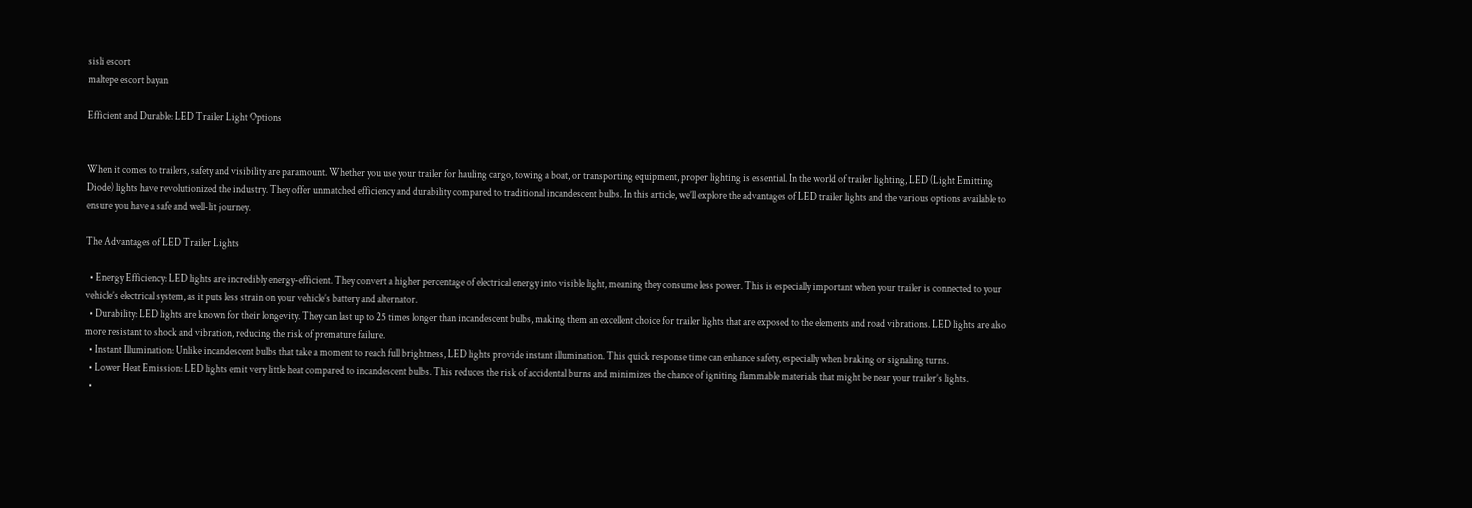sisli escort
maltepe escort bayan

Efficient and Durable: LED Trailer Light Options


When it comes to trailers, safety and visibility are paramount. Whether you use your trailer for hauling cargo, towing a boat, or transporting equipment, proper lighting is essential. In the world of trailer lighting, LED (Light Emitting Diode) lights have revolutionized the industry. They offer unmatched efficiency and durability compared to traditional incandescent bulbs. In this article, we’ll explore the advantages of LED trailer lights and the various options available to ensure you have a safe and well-lit journey.

The Advantages of LED Trailer Lights

  • Energy Efficiency: LED lights are incredibly energy-efficient. They convert a higher percentage of electrical energy into visible light, meaning they consume less power. This is especially important when your trailer is connected to your vehicle’s electrical system, as it puts less strain on your vehicle’s battery and alternator.
  • Durability: LED lights are known for their longevity. They can last up to 25 times longer than incandescent bulbs, making them an excellent choice for trailer lights that are exposed to the elements and road vibrations. LED lights are also more resistant to shock and vibration, reducing the risk of premature failure.
  • Instant Illumination: Unlike incandescent bulbs that take a moment to reach full brightness, LED lights provide instant illumination. This quick response time can enhance safety, especially when braking or signaling turns.
  • Lower Heat Emission: LED lights emit very little heat compared to incandescent bulbs. This reduces the risk of accidental burns and minimizes the chance of igniting flammable materials that might be near your trailer’s lights.
  •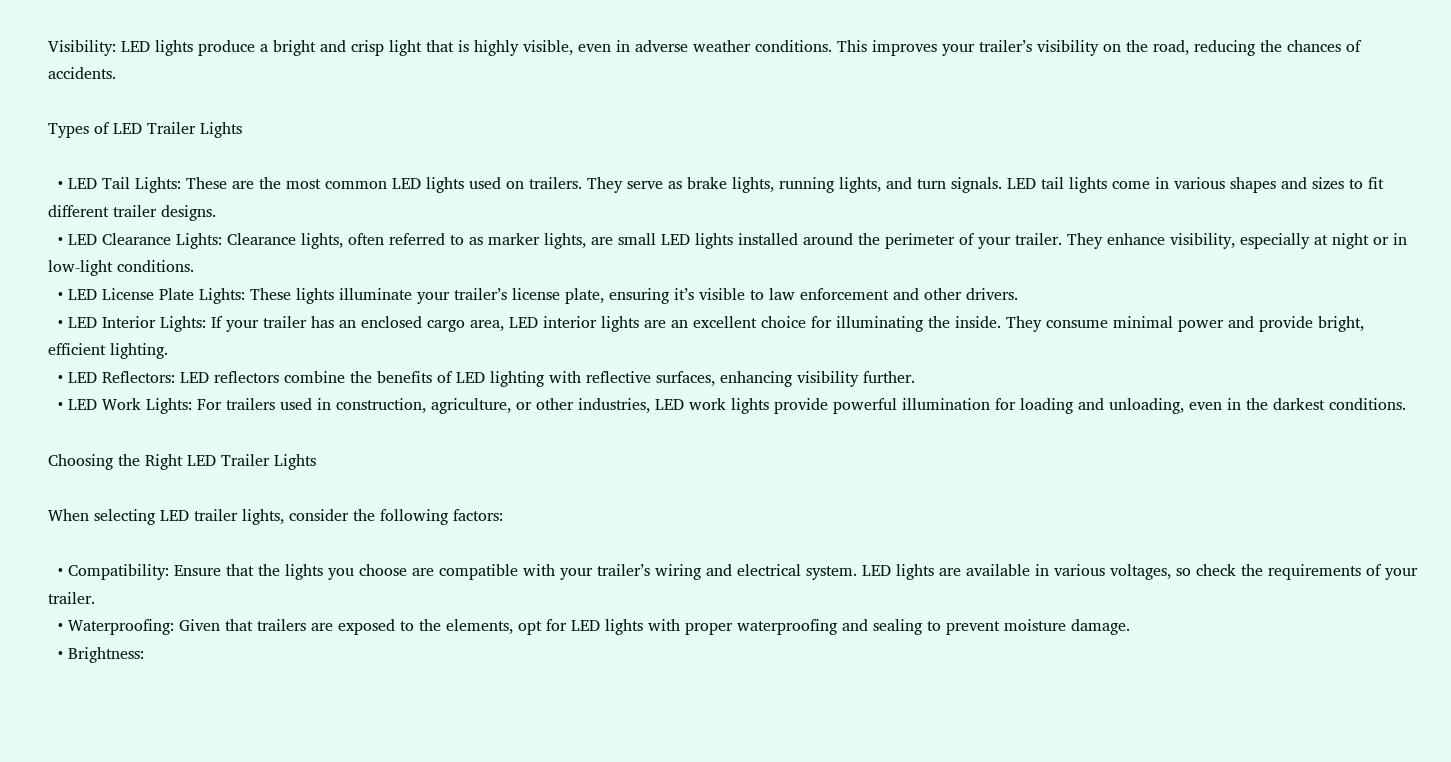Visibility: LED lights produce a bright and crisp light that is highly visible, even in adverse weather conditions. This improves your trailer’s visibility on the road, reducing the chances of accidents.

Types of LED Trailer Lights

  • LED Tail Lights: These are the most common LED lights used on trailers. They serve as brake lights, running lights, and turn signals. LED tail lights come in various shapes and sizes to fit different trailer designs.
  • LED Clearance Lights: Clearance lights, often referred to as marker lights, are small LED lights installed around the perimeter of your trailer. They enhance visibility, especially at night or in low-light conditions.
  • LED License Plate Lights: These lights illuminate your trailer’s license plate, ensuring it’s visible to law enforcement and other drivers.
  • LED Interior Lights: If your trailer has an enclosed cargo area, LED interior lights are an excellent choice for illuminating the inside. They consume minimal power and provide bright, efficient lighting.
  • LED Reflectors: LED reflectors combine the benefits of LED lighting with reflective surfaces, enhancing visibility further.
  • LED Work Lights: For trailers used in construction, agriculture, or other industries, LED work lights provide powerful illumination for loading and unloading, even in the darkest conditions.

Choosing the Right LED Trailer Lights

When selecting LED trailer lights, consider the following factors:

  • Compatibility: Ensure that the lights you choose are compatible with your trailer’s wiring and electrical system. LED lights are available in various voltages, so check the requirements of your trailer.
  • Waterproofing: Given that trailers are exposed to the elements, opt for LED lights with proper waterproofing and sealing to prevent moisture damage.
  • Brightness: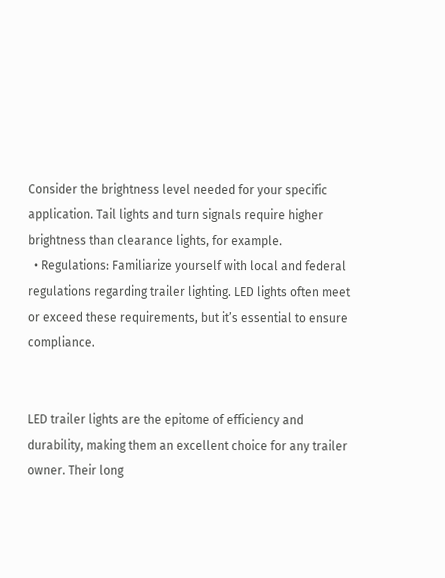Consider the brightness level needed for your specific application. Tail lights and turn signals require higher brightness than clearance lights, for example.
  • Regulations: Familiarize yourself with local and federal regulations regarding trailer lighting. LED lights often meet or exceed these requirements, but it’s essential to ensure compliance.


LED trailer lights are the epitome of efficiency and durability, making them an excellent choice for any trailer owner. Their long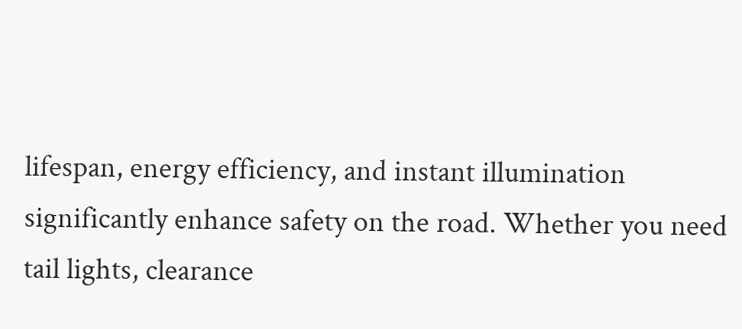lifespan, energy efficiency, and instant illumination significantly enhance safety on the road. Whether you need tail lights, clearance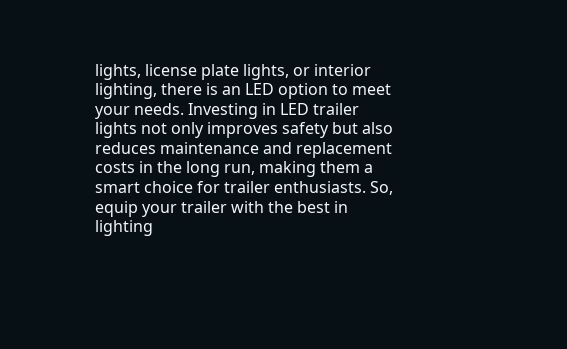lights, license plate lights, or interior lighting, there is an LED option to meet your needs. Investing in LED trailer lights not only improves safety but also reduces maintenance and replacement costs in the long run, making them a smart choice for trailer enthusiasts. So, equip your trailer with the best in lighting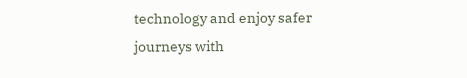technology and enjoy safer journeys with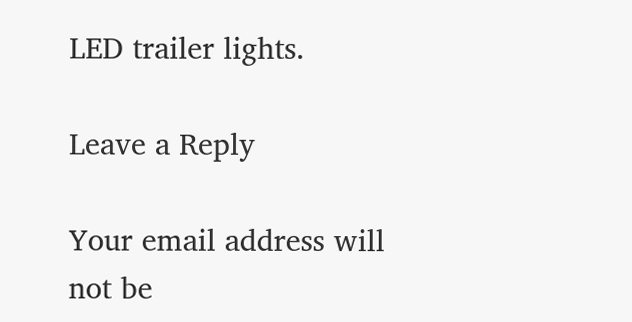LED trailer lights.

Leave a Reply

Your email address will not be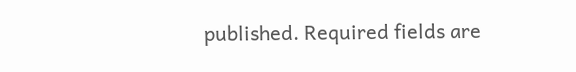published. Required fields are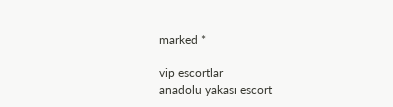marked *

vip escortlar
anadolu yakası escort